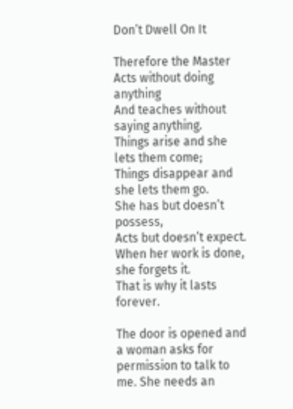Don’t Dwell On It

Therefore the Master
Acts without doing anything
And teaches without saying anything.
Things arise and she lets them come;
Things disappear and she lets them go.
She has but doesn’t possess,
Acts but doesn’t expect.
When her work is done, she forgets it.
That is why it lasts forever.

The door is opened and a woman asks for permission to talk to me. She needs an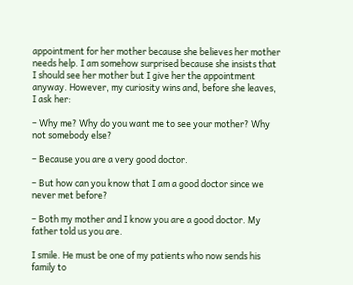appointment for her mother because she believes her mother needs help. I am somehow surprised because she insists that I should see her mother but I give her the appointment anyway. However, my curiosity wins and, before she leaves, I ask her:

– Why me? Why do you want me to see your mother? Why not somebody else?

– Because you are a very good doctor.

– But how can you know that I am a good doctor since we never met before?

– Both my mother and I know you are a good doctor. My father told us you are.

I smile. He must be one of my patients who now sends his family to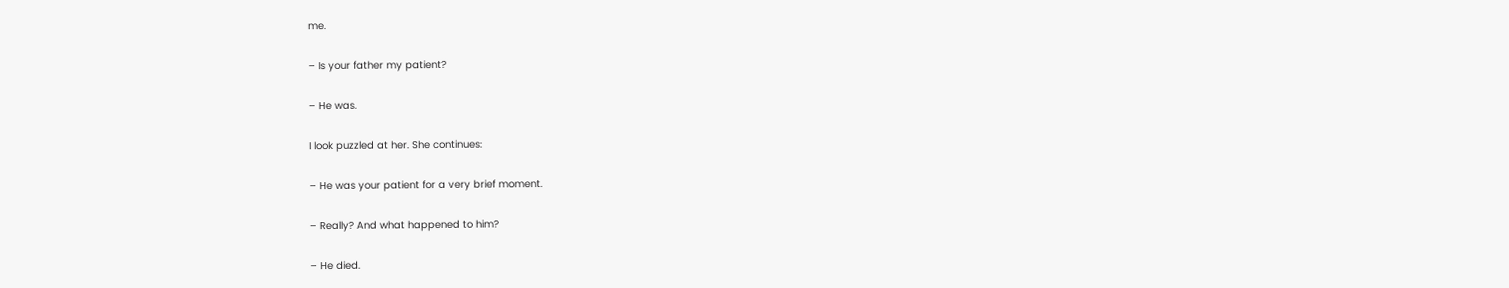me.

– Is your father my patient?

– He was.

I look puzzled at her. She continues:

– He was your patient for a very brief moment.

– Really? And what happened to him?

– He died.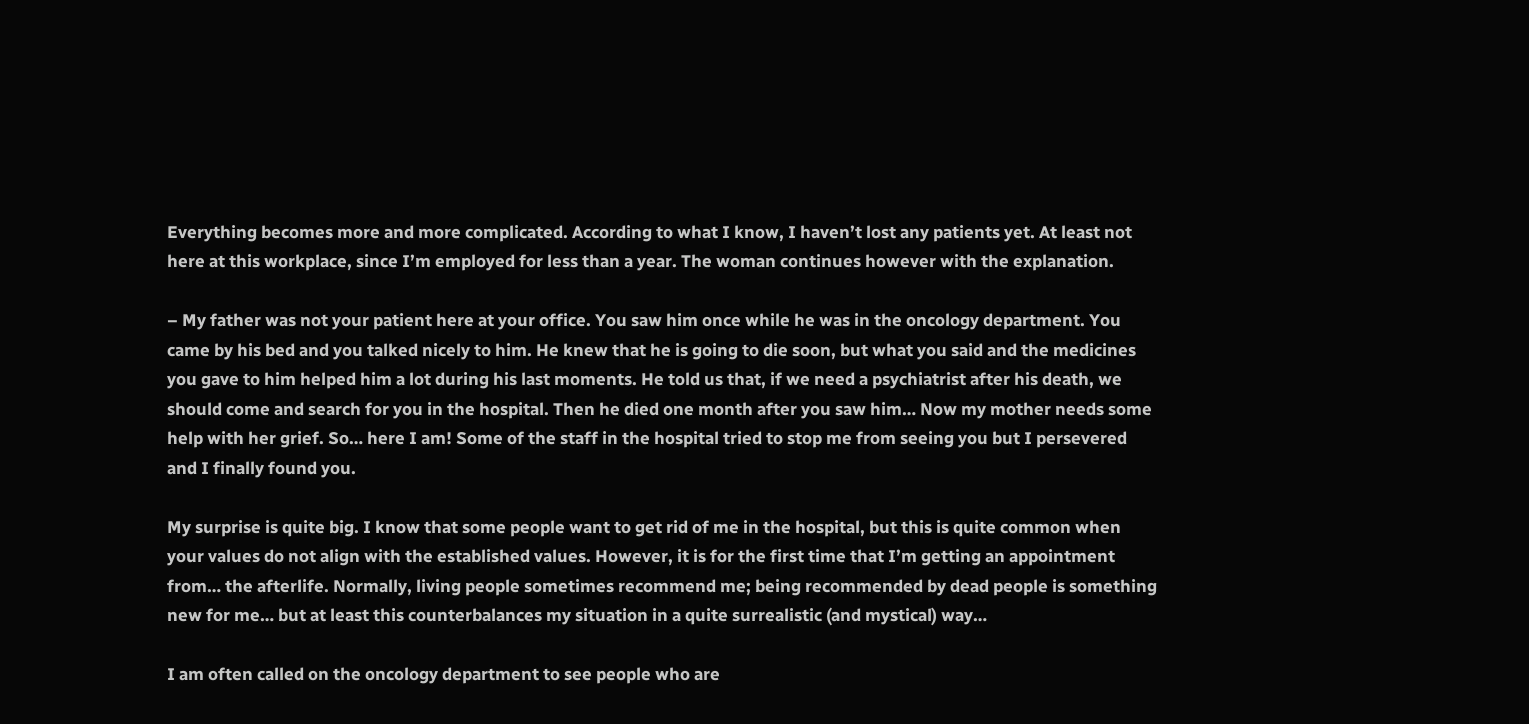Everything becomes more and more complicated. According to what I know, I haven’t lost any patients yet. At least not here at this workplace, since I’m employed for less than a year. The woman continues however with the explanation.

– My father was not your patient here at your office. You saw him once while he was in the oncology department. You came by his bed and you talked nicely to him. He knew that he is going to die soon, but what you said and the medicines you gave to him helped him a lot during his last moments. He told us that, if we need a psychiatrist after his death, we should come and search for you in the hospital. Then he died one month after you saw him… Now my mother needs some help with her grief. So… here I am! Some of the staff in the hospital tried to stop me from seeing you but I persevered and I finally found you.

My surprise is quite big. I know that some people want to get rid of me in the hospital, but this is quite common when your values do not align with the established values. However, it is for the first time that I’m getting an appointment from… the afterlife. Normally, living people sometimes recommend me; being recommended by dead people is something new for me… but at least this counterbalances my situation in a quite surrealistic (and mystical) way…

I am often called on the oncology department to see people who are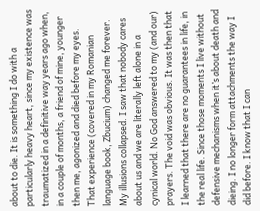about to die. It is something I do with a particularly heavy heart, since my existence was traumatized in a definitive way years ago when, in a couple of months, a friend of mine, younger then me, agonized and died before my eyes. That experience (covered in my Romanian language book, Zbucium) changed me forever. My illusions collapsed. I saw that nobody cares about us and we are literally left alone in a cynical world. No God answered to my (and our) prayers. The void was obvious. It was then that I learned that there are no guarantees in life, in the real life. Since those moments I live without defensive mechanisms when it’s about death and dieing. I no longer form attachments the way I did before. I know that I can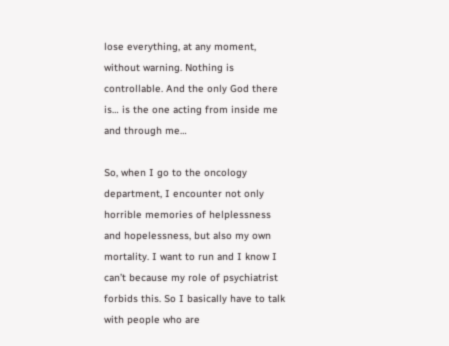lose everything, at any moment, without warning. Nothing is controllable. And the only God there is… is the one acting from inside me and through me…

So, when I go to the oncology department, I encounter not only horrible memories of helplessness and hopelessness, but also my own mortality. I want to run and I know I can’t because my role of psychiatrist forbids this. So I basically have to talk with people who are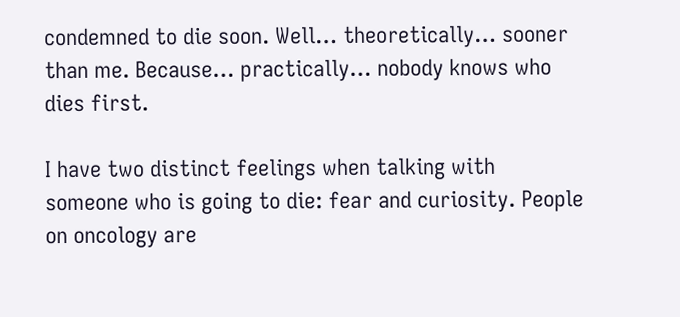condemned to die soon. Well… theoretically… sooner than me. Because… practically… nobody knows who dies first.

I have two distinct feelings when talking with someone who is going to die: fear and curiosity. People on oncology are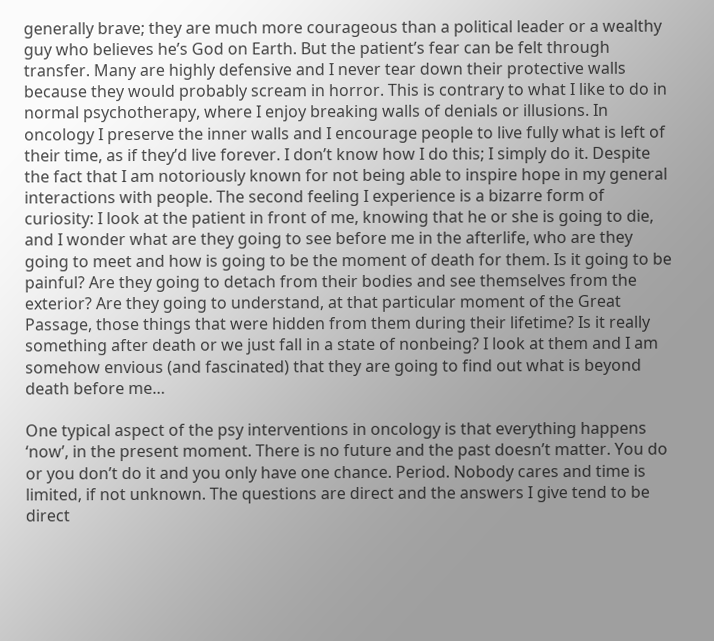generally brave; they are much more courageous than a political leader or a wealthy guy who believes he’s God on Earth. But the patient’s fear can be felt through transfer. Many are highly defensive and I never tear down their protective walls because they would probably scream in horror. This is contrary to what I like to do in normal psychotherapy, where I enjoy breaking walls of denials or illusions. In oncology I preserve the inner walls and I encourage people to live fully what is left of their time, as if they’d live forever. I don’t know how I do this; I simply do it. Despite the fact that I am notoriously known for not being able to inspire hope in my general interactions with people. The second feeling I experience is a bizarre form of curiosity: I look at the patient in front of me, knowing that he or she is going to die, and I wonder what are they going to see before me in the afterlife, who are they going to meet and how is going to be the moment of death for them. Is it going to be painful? Are they going to detach from their bodies and see themselves from the exterior? Are they going to understand, at that particular moment of the Great Passage, those things that were hidden from them during their lifetime? Is it really something after death or we just fall in a state of nonbeing? I look at them and I am somehow envious (and fascinated) that they are going to find out what is beyond death before me…

One typical aspect of the psy interventions in oncology is that everything happens ‘now’, in the present moment. There is no future and the past doesn’t matter. You do or you don’t do it and you only have one chance. Period. Nobody cares and time is limited, if not unknown. The questions are direct and the answers I give tend to be direct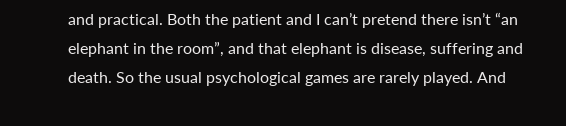and practical. Both the patient and I can’t pretend there isn’t “an elephant in the room”, and that elephant is disease, suffering and death. So the usual psychological games are rarely played. And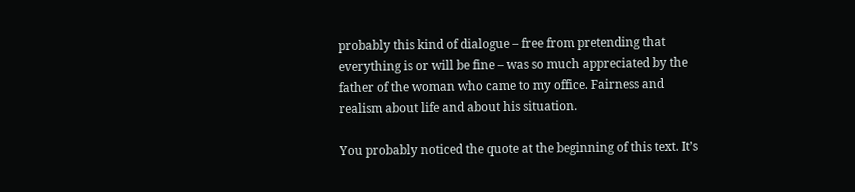probably this kind of dialogue – free from pretending that everything is or will be fine – was so much appreciated by the father of the woman who came to my office. Fairness and realism about life and about his situation.

You probably noticed the quote at the beginning of this text. It’s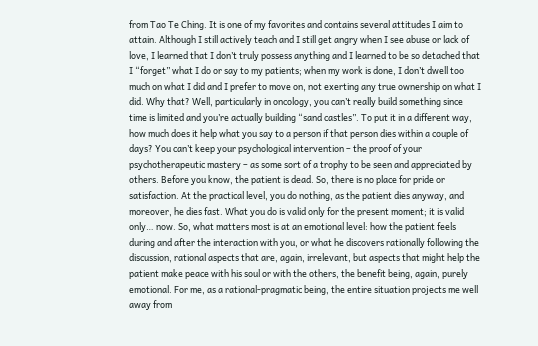from Tao Te Ching. It is one of my favorites and contains several attitudes I aim to attain. Although I still actively teach and I still get angry when I see abuse or lack of love, I learned that I don’t truly possess anything and I learned to be so detached that I “forget” what I do or say to my patients; when my work is done, I don’t dwell too much on what I did and I prefer to move on, not exerting any true ownership on what I did. Why that? Well, particularly in oncology, you can’t really build something since time is limited and you’re actually building “sand castles”. To put it in a different way, how much does it help what you say to a person if that person dies within a couple of days? You can’t keep your psychological intervention – the proof of your psychotherapeutic mastery – as some sort of a trophy to be seen and appreciated by others. Before you know, the patient is dead. So, there is no place for pride or satisfaction. At the practical level, you do nothing, as the patient dies anyway, and moreover, he dies fast. What you do is valid only for the present moment; it is valid only… now. So, what matters most is at an emotional level: how the patient feels during and after the interaction with you, or what he discovers rationally following the discussion, rational aspects that are, again, irrelevant, but aspects that might help the patient make peace with his soul or with the others, the benefit being, again, purely emotional. For me, as a rational-pragmatic being, the entire situation projects me well away from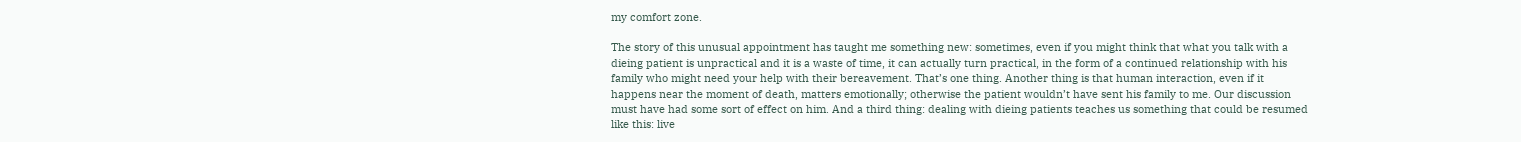my comfort zone.

The story of this unusual appointment has taught me something new: sometimes, even if you might think that what you talk with a dieing patient is unpractical and it is a waste of time, it can actually turn practical, in the form of a continued relationship with his family who might need your help with their bereavement. That’s one thing. Another thing is that human interaction, even if it happens near the moment of death, matters emotionally; otherwise the patient wouldn’t have sent his family to me. Our discussion must have had some sort of effect on him. And a third thing: dealing with dieing patients teaches us something that could be resumed like this: live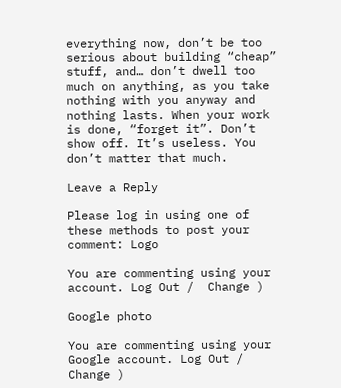everything now, don’t be too serious about building “cheap” stuff, and… don’t dwell too much on anything, as you take nothing with you anyway and nothing lasts. When your work is done, “forget it”. Don’t show off. It’s useless. You don’t matter that much.

Leave a Reply

Please log in using one of these methods to post your comment: Logo

You are commenting using your account. Log Out /  Change )

Google photo

You are commenting using your Google account. Log Out /  Change )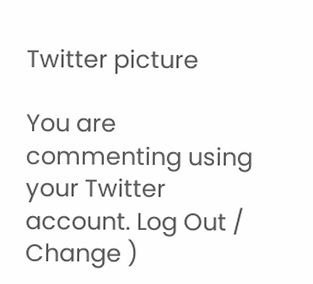Twitter picture

You are commenting using your Twitter account. Log Out /  Change )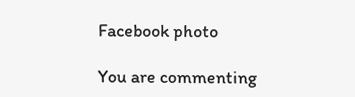Facebook photo

You are commenting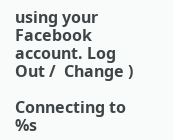using your Facebook account. Log Out /  Change )

Connecting to %s